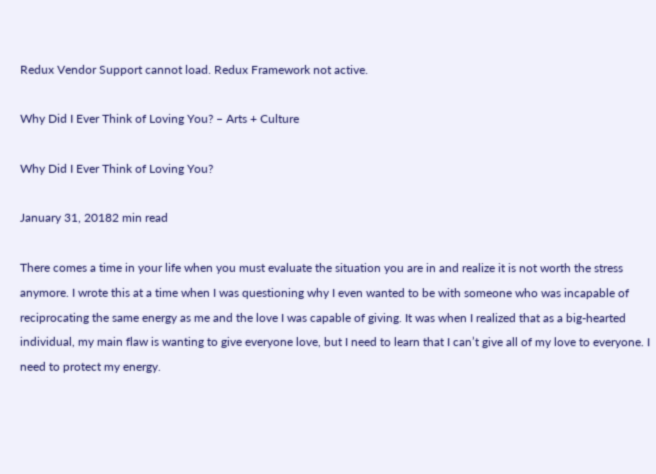Redux Vendor Support cannot load. Redux Framework not active.

Why Did I Ever Think of Loving You? – Arts + Culture

Why Did I Ever Think of Loving You?

January 31, 20182 min read

There comes a time in your life when you must evaluate the situation you are in and realize it is not worth the stress anymore. I wrote this at a time when I was questioning why I even wanted to be with someone who was incapable of reciprocating the same energy as me and the love I was capable of giving. It was when I realized that as a big-hearted individual, my main flaw is wanting to give everyone love, but I need to learn that I can’t give all of my love to everyone. I need to protect my energy.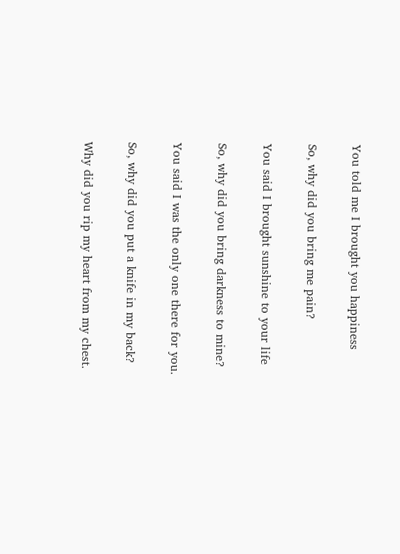You told me I brought you happiness

So, why did you bring me pain?

You said I brought sunshine to your life

So, why did you bring darkness to mine?

You said I was the only one there for you.

So, why did you put a knife in my back?

Why did you rip my heart from my chest.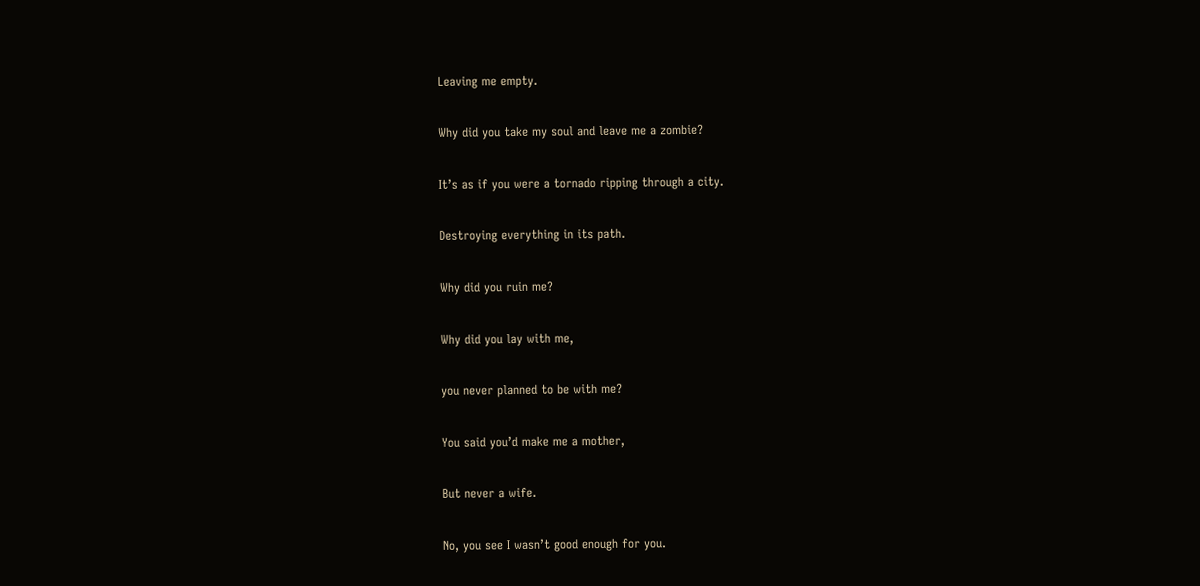Leaving me empty.

Why did you take my soul and leave me a zombie?

It’s as if you were a tornado ripping through a city.

Destroying everything in its path.

Why did you ruin me?

Why did you lay with me,

you never planned to be with me?

You said you’d make me a mother,

But never a wife.

No, you see I wasn’t good enough for you.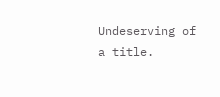Undeserving of a title.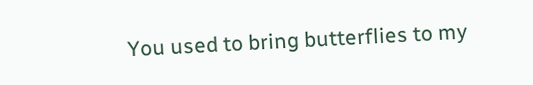You used to bring butterflies to my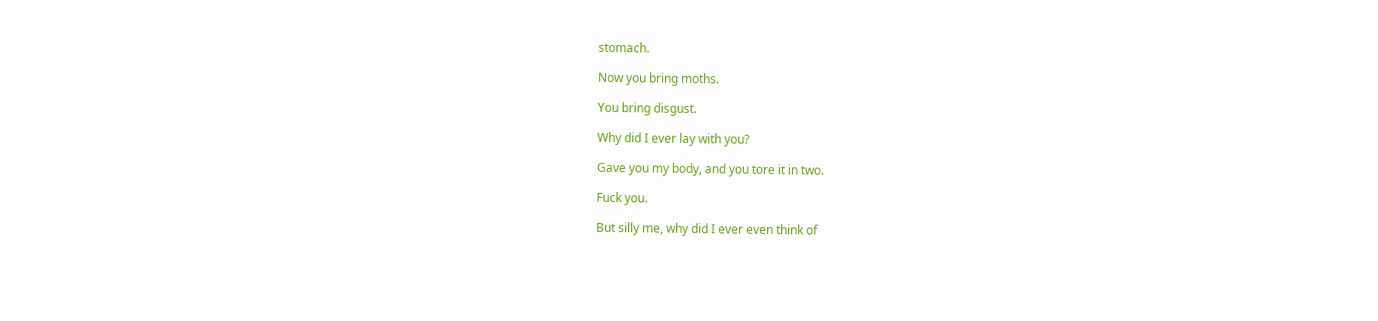stomach.

Now you bring moths.

You bring disgust.

Why did I ever lay with you?

Gave you my body, and you tore it in two.

Fuck you.

But silly me, why did I ever even think of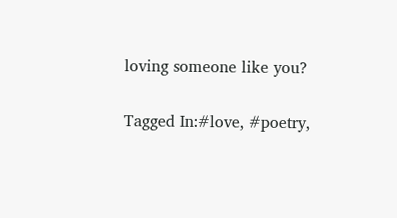loving someone like you?

Tagged In:#love, #poetry,